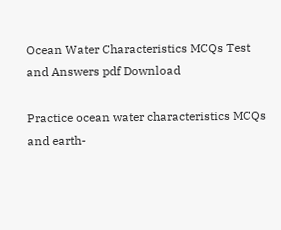Ocean Water Characteristics MCQs Test and Answers pdf Download

Practice ocean water characteristics MCQs and earth-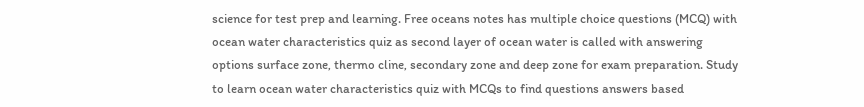science for test prep and learning. Free oceans notes has multiple choice questions (MCQ) with ocean water characteristics quiz as second layer of ocean water is called with answering options surface zone, thermo cline, secondary zone and deep zone for exam preparation. Study to learn ocean water characteristics quiz with MCQs to find questions answers based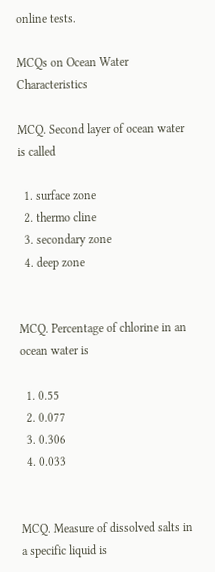online tests.

MCQs on Ocean Water Characteristics

MCQ. Second layer of ocean water is called

  1. surface zone
  2. thermo cline
  3. secondary zone
  4. deep zone


MCQ. Percentage of chlorine in an ocean water is

  1. 0.55
  2. 0.077
  3. 0.306
  4. 0.033


MCQ. Measure of dissolved salts in a specific liquid is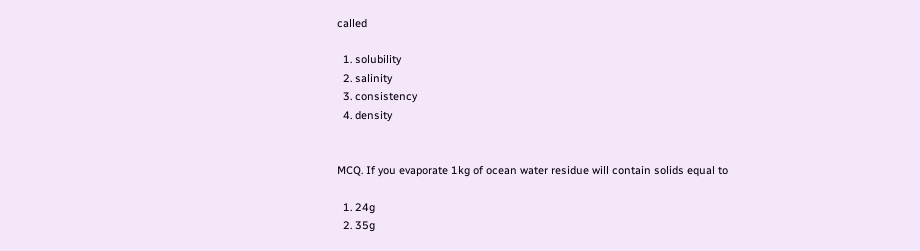called

  1. solubility
  2. salinity
  3. consistency
  4. density


MCQ. If you evaporate 1kg of ocean water residue will contain solids equal to

  1. 24g
  2. 35g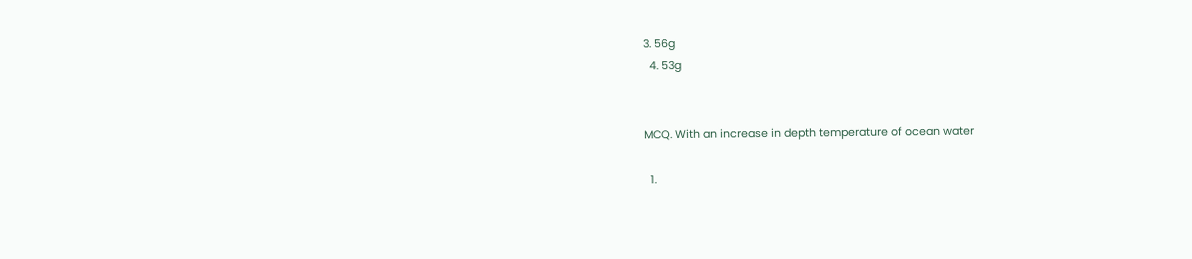3. 56g
  4. 53g


MCQ. With an increase in depth temperature of ocean water

  1.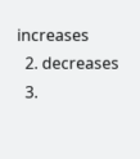increases
  2. decreases
  3.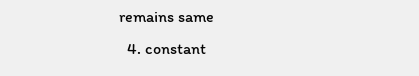remains same
  4. constant